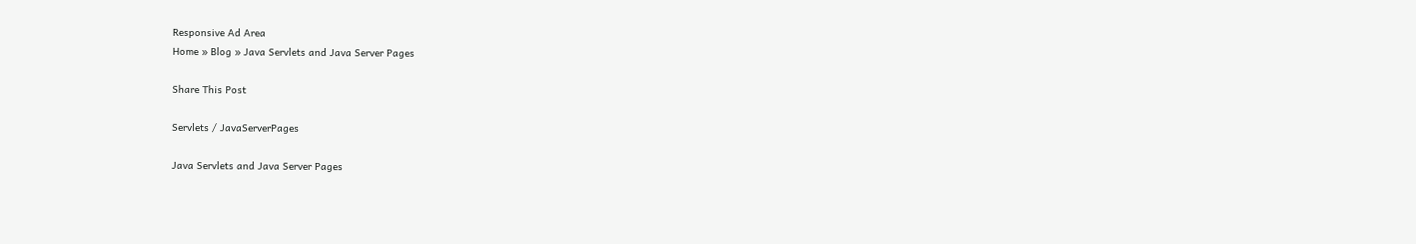Responsive Ad Area
Home » Blog » Java Servlets and Java Server Pages

Share This Post

Servlets / JavaServerPages

Java Servlets and Java Server Pages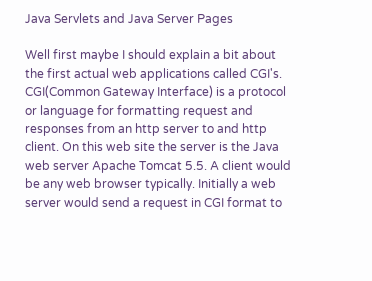Java Servlets and Java Server Pages

Well first maybe I should explain a bit about the first actual web applications called CGI's. CGI(Common Gateway Interface) is a protocol or language for formatting request and responses from an http server to and http client. On this web site the server is the Java web server Apache Tomcat 5.5. A client would be any web browser typically. Initially a web server would send a request in CGI format to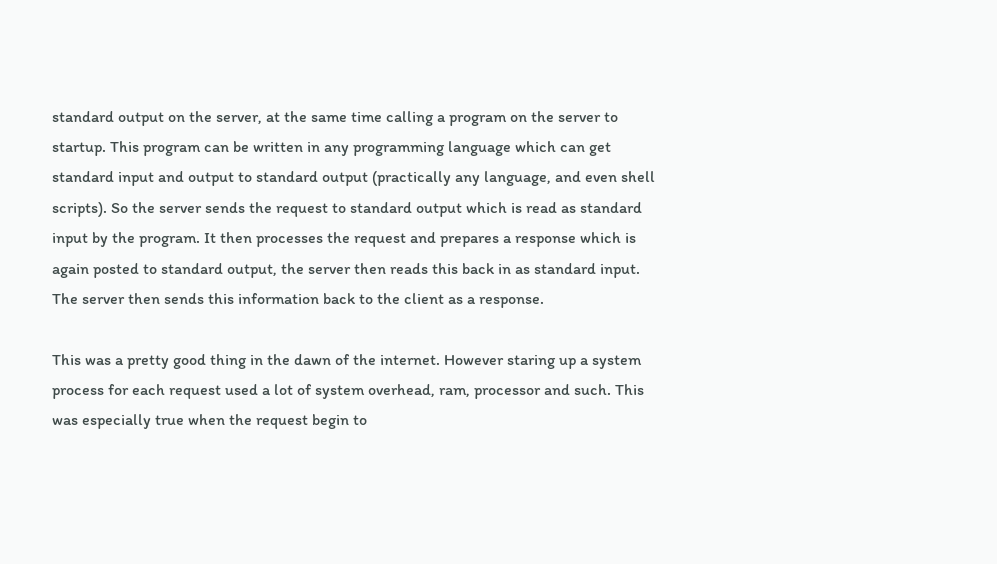standard output on the server, at the same time calling a program on the server to startup. This program can be written in any programming language which can get standard input and output to standard output (practically any language, and even shell scripts). So the server sends the request to standard output which is read as standard input by the program. It then processes the request and prepares a response which is again posted to standard output, the server then reads this back in as standard input. The server then sends this information back to the client as a response.

This was a pretty good thing in the dawn of the internet. However staring up a system process for each request used a lot of system overhead, ram, processor and such. This was especially true when the request begin to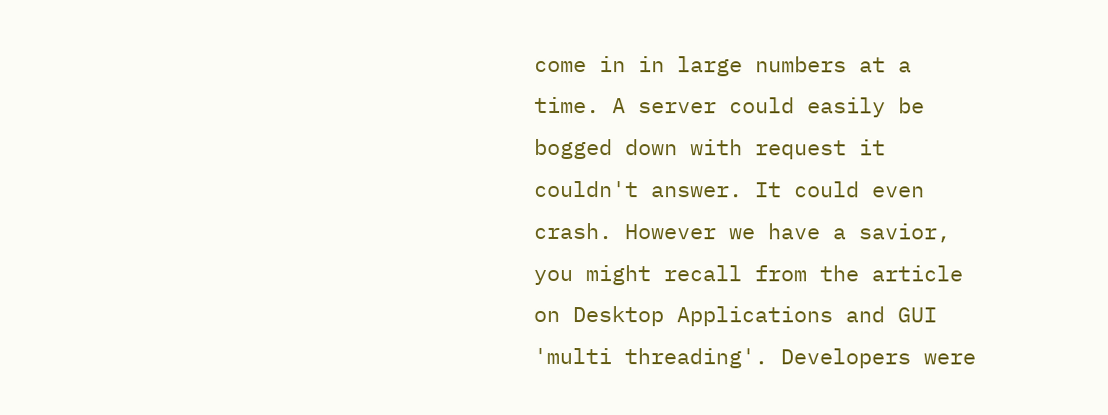come in in large numbers at a time. A server could easily be bogged down with request it couldn't answer. It could even crash. However we have a savior, you might recall from the article on Desktop Applications and GUI 'multi threading'. Developers were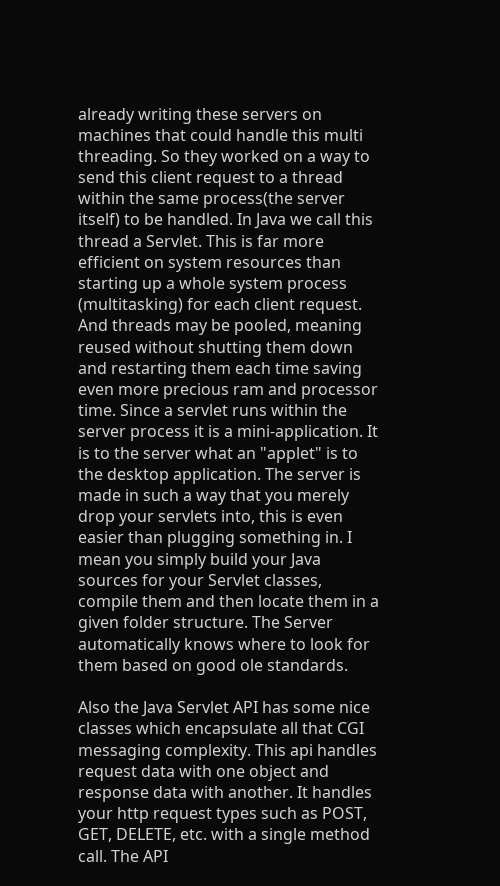already writing these servers on machines that could handle this multi threading. So they worked on a way to send this client request to a thread within the same process(the server itself) to be handled. In Java we call this thread a Servlet. This is far more efficient on system resources than starting up a whole system process (multitasking) for each client request. And threads may be pooled, meaning reused without shutting them down and restarting them each time saving even more precious ram and processor time. Since a servlet runs within the server process it is a mini-application. It is to the server what an "applet" is to the desktop application. The server is made in such a way that you merely drop your servlets into, this is even easier than plugging something in. I mean you simply build your Java sources for your Servlet classes, compile them and then locate them in a given folder structure. The Server automatically knows where to look for them based on good ole standards.

Also the Java Servlet API has some nice classes which encapsulate all that CGI messaging complexity. This api handles request data with one object and response data with another. It handles your http request types such as POST, GET, DELETE, etc. with a single method call. The API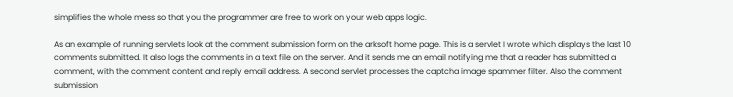simplifies the whole mess so that you the programmer are free to work on your web apps logic.

As an example of running servlets look at the comment submission form on the arksoft home page. This is a servlet I wrote which displays the last 10 comments submitted. It also logs the comments in a text file on the server. And it sends me an email notifying me that a reader has submitted a comment, with the comment content and reply email address. A second servlet processes the captcha image spammer filter. Also the comment submission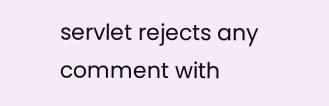servlet rejects any comment with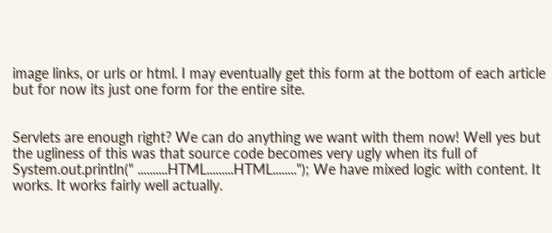image links, or urls or html. I may eventually get this form at the bottom of each article but for now its just one form for the entire site.


Servlets are enough right? We can do anything we want with them now! Well yes but the ugliness of this was that source code becomes very ugly when its full of System.out.println(" ..........HTML.........HTML........"); We have mixed logic with content. It works. It works fairly well actually.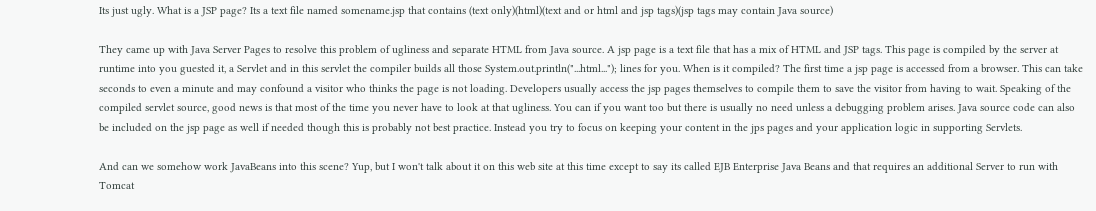Its just ugly. What is a JSP page? Its a text file named somename.jsp that contains (text only)(html)(text and or html and jsp tags)(jsp tags may contain Java source)

They came up with Java Server Pages to resolve this problem of ugliness and separate HTML from Java source. A jsp page is a text file that has a mix of HTML and JSP tags. This page is compiled by the server at runtime into you guested it, a Servlet and in this servlet the compiler builds all those System.out.println("...html..."); lines for you. When is it compiled? The first time a jsp page is accessed from a browser. This can take seconds to even a minute and may confound a visitor who thinks the page is not loading. Developers usually access the jsp pages themselves to compile them to save the visitor from having to wait. Speaking of the compiled servlet source, good news is that most of the time you never have to look at that ugliness. You can if you want too but there is usually no need unless a debugging problem arises. Java source code can also be included on the jsp page as well if needed though this is probably not best practice. Instead you try to focus on keeping your content in the jps pages and your application logic in supporting Servlets.

And can we somehow work JavaBeans into this scene? Yup, but I won't talk about it on this web site at this time except to say its called EJB Enterprise Java Beans and that requires an additional Server to run with Tomcat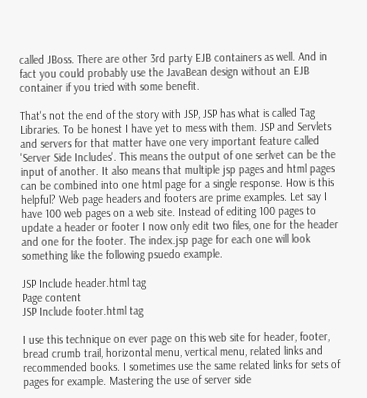called JBoss. There are other 3rd party EJB containers as well. And in fact you could probably use the JavaBean design without an EJB container if you tried with some benefit.

That's not the end of the story with JSP, JSP has what is called Tag Libraries. To be honest I have yet to mess with them. JSP and Servlets and servers for that matter have one very important feature called 'Server Side Includes'. This means the output of one serlvet can be the input of another. It also means that multiple jsp pages and html pages can be combined into one html page for a single response. How is this helpful? Web page headers and footers are prime examples. Let say I have 100 web pages on a web site. Instead of editing 100 pages to update a header or footer I now only edit two files, one for the header and one for the footer. The index.jsp page for each one will look something like the following psuedo example.

JSP Include header.html tag
Page content
JSP Include footer.html tag

I use this technique on ever page on this web site for header, footer, bread crumb trail, horizontal menu, vertical menu, related links and recommended books. I sometimes use the same related links for sets of pages for example. Mastering the use of server side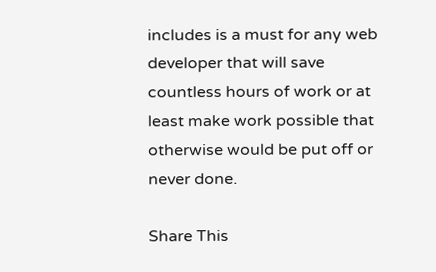includes is a must for any web developer that will save countless hours of work or at least make work possible that otherwise would be put off or never done.

Share This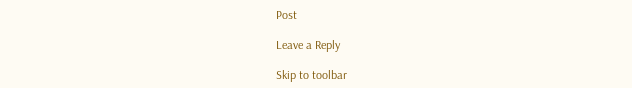Post

Leave a Reply

Skip to toolbar